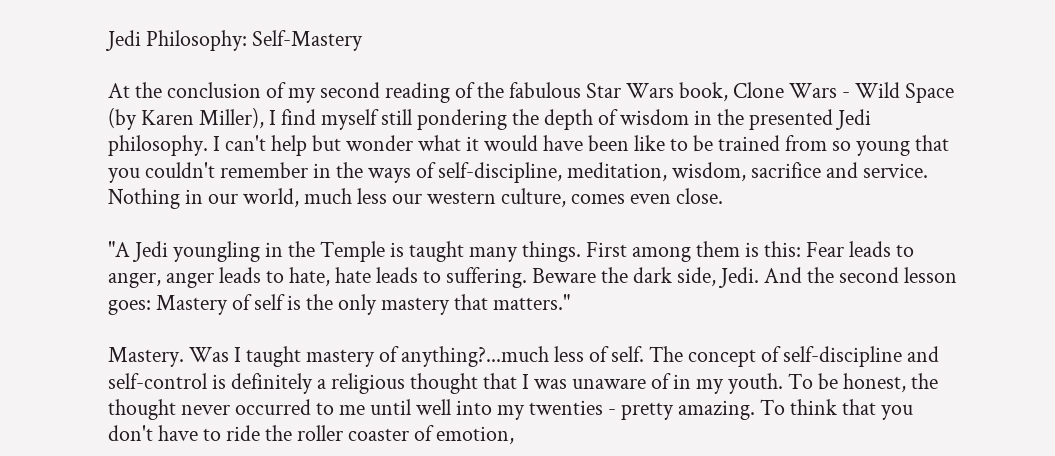Jedi Philosophy: Self-Mastery

At the conclusion of my second reading of the fabulous Star Wars book, Clone Wars - Wild Space (by Karen Miller), I find myself still pondering the depth of wisdom in the presented Jedi philosophy. I can't help but wonder what it would have been like to be trained from so young that you couldn't remember in the ways of self-discipline, meditation, wisdom, sacrifice and service. Nothing in our world, much less our western culture, comes even close.

"A Jedi youngling in the Temple is taught many things. First among them is this: Fear leads to anger, anger leads to hate, hate leads to suffering. Beware the dark side, Jedi. And the second lesson goes: Mastery of self is the only mastery that matters."

Mastery. Was I taught mastery of anything?...much less of self. The concept of self-discipline and self-control is definitely a religious thought that I was unaware of in my youth. To be honest, the thought never occurred to me until well into my twenties - pretty amazing. To think that you don't have to ride the roller coaster of emotion,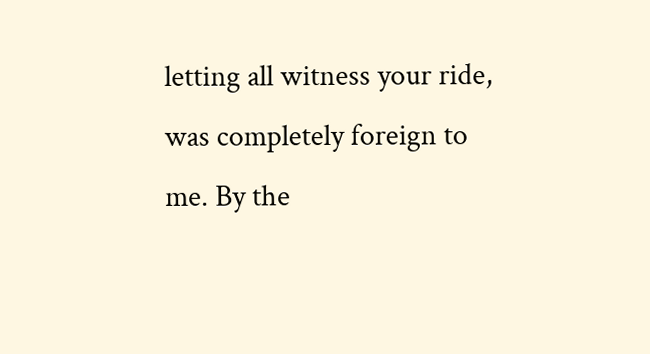letting all witness your ride, was completely foreign to me. By the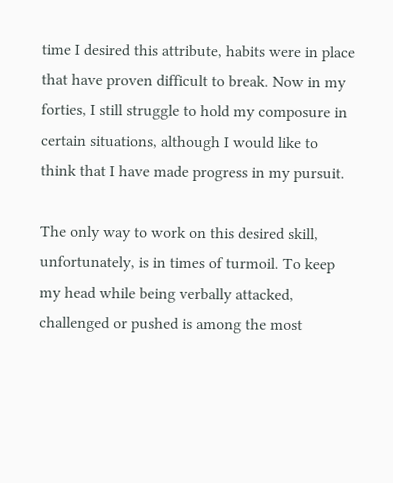time I desired this attribute, habits were in place that have proven difficult to break. Now in my forties, I still struggle to hold my composure in certain situations, although I would like to think that I have made progress in my pursuit.

The only way to work on this desired skill, unfortunately, is in times of turmoil. To keep my head while being verbally attacked, challenged or pushed is among the most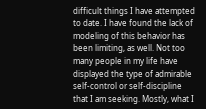difficult things I have attempted to date. I have found the lack of modeling of this behavior has been limiting, as well. Not too many people in my life have displayed the type of admirable self-control or self-discipline that I am seeking. Mostly, what I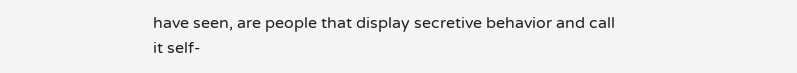have seen, are people that display secretive behavior and call it self-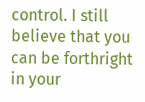control. I still believe that you can be forthright in your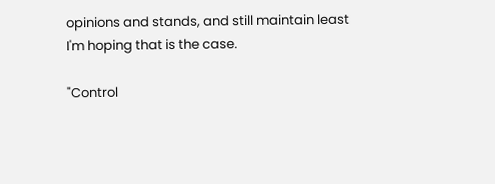opinions and stands, and still maintain least I'm hoping that is the case.

"Control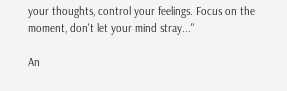your thoughts, control your feelings. Focus on the moment, don't let your mind stray..."

An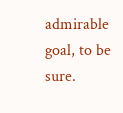admirable goal, to be sure.